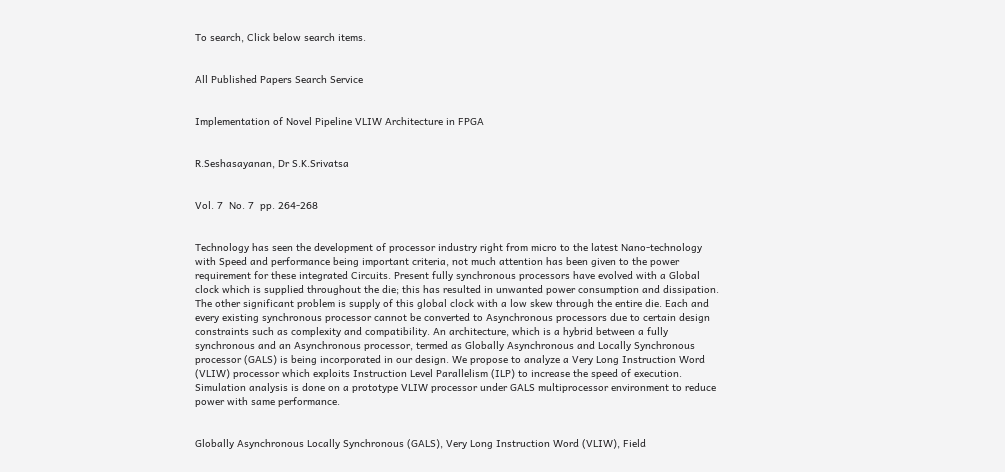To search, Click below search items.


All Published Papers Search Service


Implementation of Novel Pipeline VLIW Architecture in FPGA


R.Seshasayanan, Dr S.K.Srivatsa


Vol. 7  No. 7  pp. 264-268


Technology has seen the development of processor industry right from micro to the latest Nano-technology with Speed and performance being important criteria, not much attention has been given to the power requirement for these integrated Circuits. Present fully synchronous processors have evolved with a Global clock which is supplied throughout the die; this has resulted in unwanted power consumption and dissipation. The other significant problem is supply of this global clock with a low skew through the entire die. Each and every existing synchronous processor cannot be converted to Asynchronous processors due to certain design constraints such as complexity and compatibility. An architecture, which is a hybrid between a fully synchronous and an Asynchronous processor, termed as Globally Asynchronous and Locally Synchronous processor (GALS) is being incorporated in our design. We propose to analyze a Very Long Instruction Word (VLIW) processor which exploits Instruction Level Parallelism (ILP) to increase the speed of execution. Simulation analysis is done on a prototype VLIW processor under GALS multiprocessor environment to reduce power with same performance.


Globally Asynchronous Locally Synchronous (GALS), Very Long Instruction Word (VLIW), Field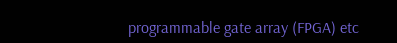programmable gate array (FPGA) etc